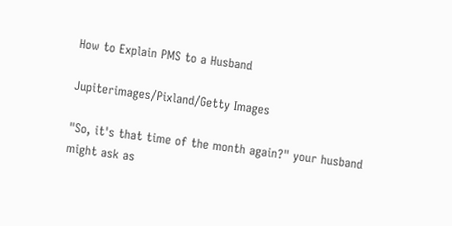How to Explain PMS to a Husband

Jupiterimages/Pixland/Getty Images

"So, it's that time of the month again?" your husband might ask as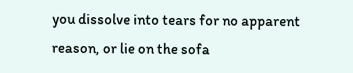you dissolve into tears for no apparent reason, or lie on the sofa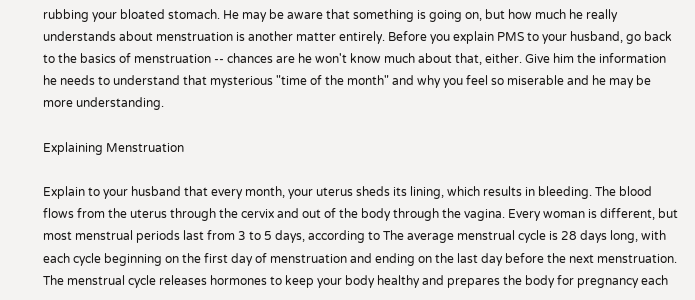rubbing your bloated stomach. He may be aware that something is going on, but how much he really understands about menstruation is another matter entirely. Before you explain PMS to your husband, go back to the basics of menstruation -- chances are he won't know much about that, either. Give him the information he needs to understand that mysterious "time of the month" and why you feel so miserable and he may be more understanding.

Explaining Menstruation

Explain to your husband that every month, your uterus sheds its lining, which results in bleeding. The blood flows from the uterus through the cervix and out of the body through the vagina. Every woman is different, but most menstrual periods last from 3 to 5 days, according to The average menstrual cycle is 28 days long, with each cycle beginning on the first day of menstruation and ending on the last day before the next menstruation. The menstrual cycle releases hormones to keep your body healthy and prepares the body for pregnancy each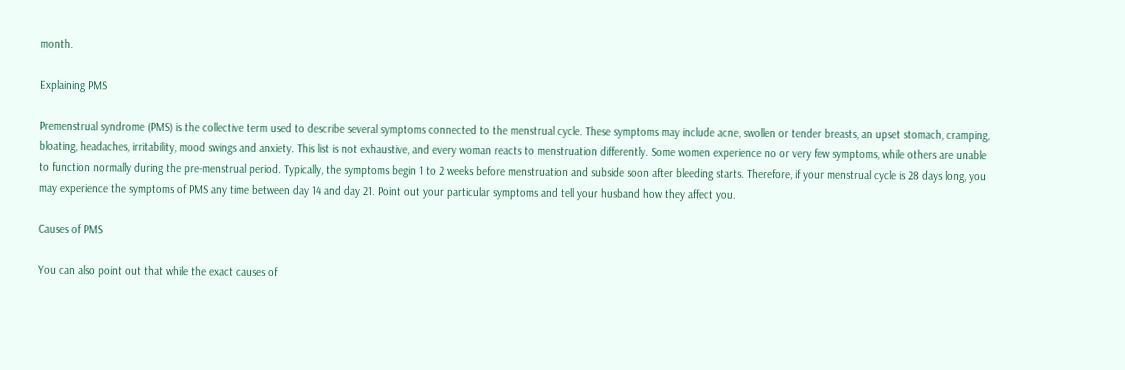month.

Explaining PMS

Premenstrual syndrome (PMS) is the collective term used to describe several symptoms connected to the menstrual cycle. These symptoms may include acne, swollen or tender breasts, an upset stomach, cramping, bloating, headaches, irritability, mood swings and anxiety. This list is not exhaustive, and every woman reacts to menstruation differently. Some women experience no or very few symptoms, while others are unable to function normally during the pre-menstrual period. Typically, the symptoms begin 1 to 2 weeks before menstruation and subside soon after bleeding starts. Therefore, if your menstrual cycle is 28 days long, you may experience the symptoms of PMS any time between day 14 and day 21. Point out your particular symptoms and tell your husband how they affect you.

Causes of PMS

You can also point out that while the exact causes of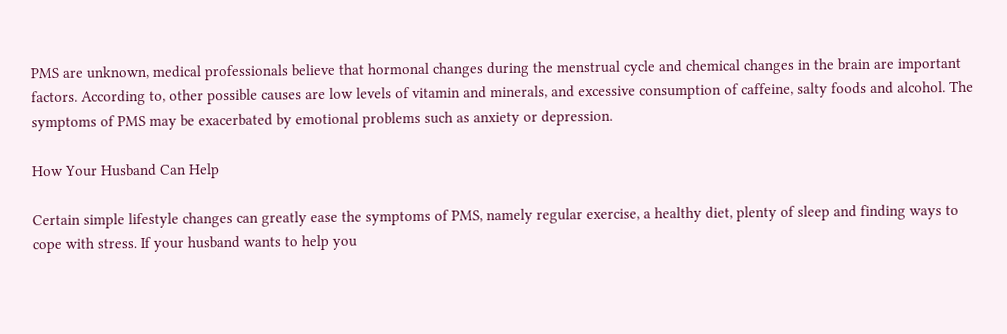PMS are unknown, medical professionals believe that hormonal changes during the menstrual cycle and chemical changes in the brain are important factors. According to, other possible causes are low levels of vitamin and minerals, and excessive consumption of caffeine, salty foods and alcohol. The symptoms of PMS may be exacerbated by emotional problems such as anxiety or depression.

How Your Husband Can Help

Certain simple lifestyle changes can greatly ease the symptoms of PMS, namely regular exercise, a healthy diet, plenty of sleep and finding ways to cope with stress. If your husband wants to help you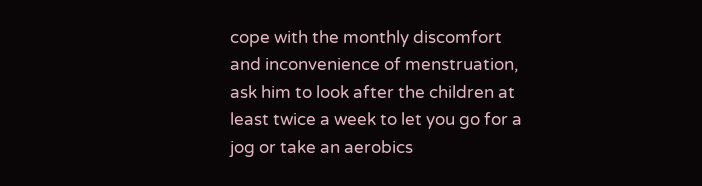cope with the monthly discomfort and inconvenience of menstruation, ask him to look after the children at least twice a week to let you go for a jog or take an aerobics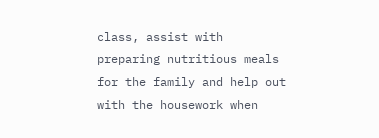class, assist with preparing nutritious meals for the family and help out with the housework when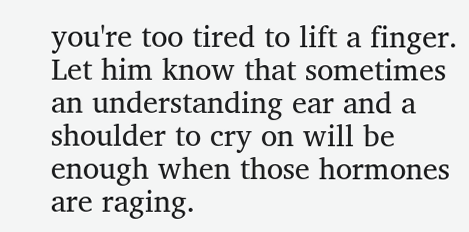you're too tired to lift a finger. Let him know that sometimes an understanding ear and a shoulder to cry on will be enough when those hormones are raging.